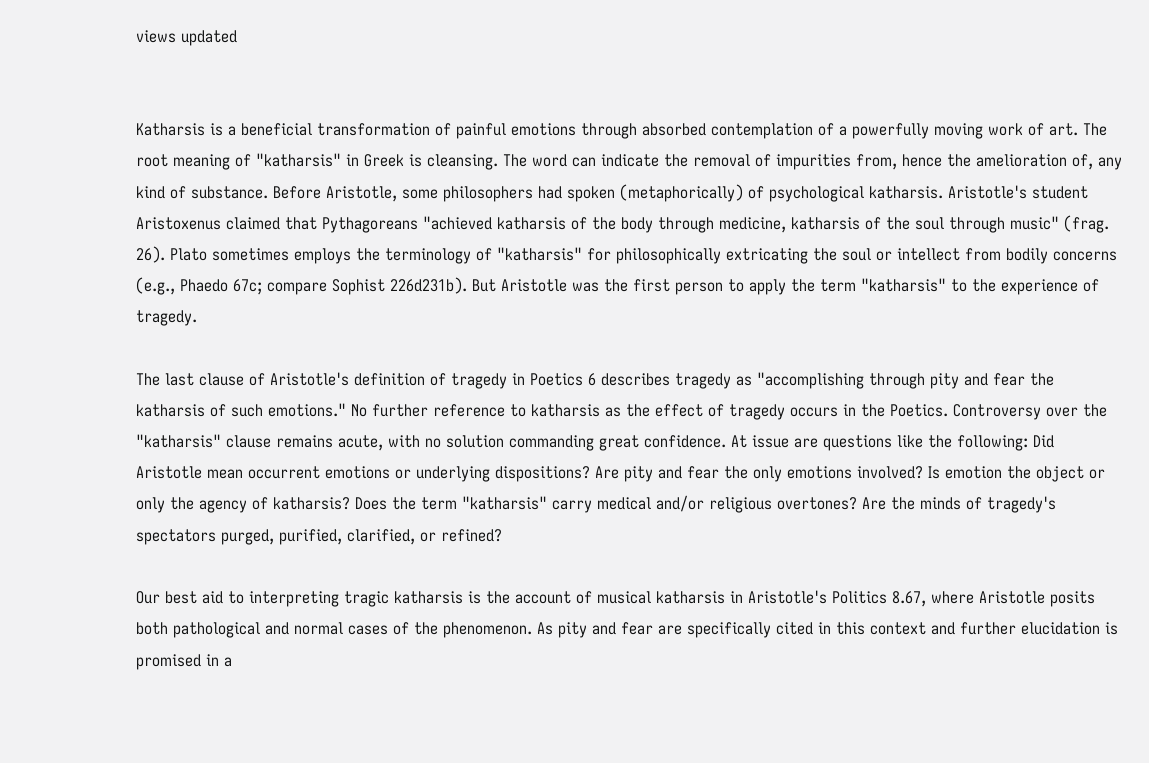views updated


Katharsis is a beneficial transformation of painful emotions through absorbed contemplation of a powerfully moving work of art. The root meaning of "katharsis" in Greek is cleansing. The word can indicate the removal of impurities from, hence the amelioration of, any kind of substance. Before Aristotle, some philosophers had spoken (metaphorically) of psychological katharsis. Aristotle's student Aristoxenus claimed that Pythagoreans "achieved katharsis of the body through medicine, katharsis of the soul through music" (frag. 26). Plato sometimes employs the terminology of "katharsis" for philosophically extricating the soul or intellect from bodily concerns (e.g., Phaedo 67c; compare Sophist 226d231b). But Aristotle was the first person to apply the term "katharsis" to the experience of tragedy.

The last clause of Aristotle's definition of tragedy in Poetics 6 describes tragedy as "accomplishing through pity and fear the katharsis of such emotions." No further reference to katharsis as the effect of tragedy occurs in the Poetics. Controversy over the "katharsis" clause remains acute, with no solution commanding great confidence. At issue are questions like the following: Did Aristotle mean occurrent emotions or underlying dispositions? Are pity and fear the only emotions involved? Is emotion the object or only the agency of katharsis? Does the term "katharsis" carry medical and/or religious overtones? Are the minds of tragedy's spectators purged, purified, clarified, or refined?

Our best aid to interpreting tragic katharsis is the account of musical katharsis in Aristotle's Politics 8.67, where Aristotle posits both pathological and normal cases of the phenomenon. As pity and fear are specifically cited in this context and further elucidation is promised in a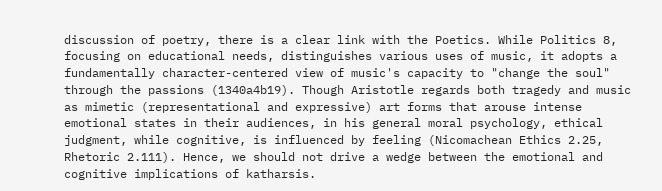discussion of poetry, there is a clear link with the Poetics. While Politics 8, focusing on educational needs, distinguishes various uses of music, it adopts a fundamentally character-centered view of music's capacity to "change the soul" through the passions (1340a4b19). Though Aristotle regards both tragedy and music as mimetic (representational and expressive) art forms that arouse intense emotional states in their audiences, in his general moral psychology, ethical judgment, while cognitive, is influenced by feeling (Nicomachean Ethics 2.25, Rhetoric 2.111). Hence, we should not drive a wedge between the emotional and cognitive implications of katharsis.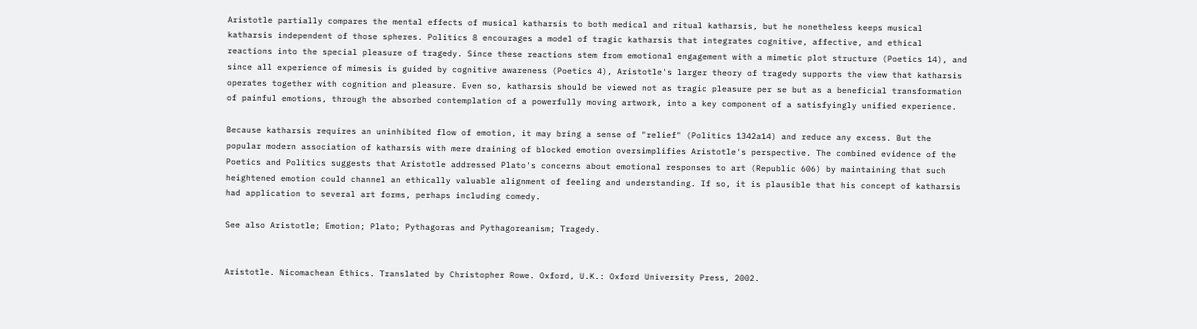Aristotle partially compares the mental effects of musical katharsis to both medical and ritual katharsis, but he nonetheless keeps musical katharsis independent of those spheres. Politics 8 encourages a model of tragic katharsis that integrates cognitive, affective, and ethical reactions into the special pleasure of tragedy. Since these reactions stem from emotional engagement with a mimetic plot structure (Poetics 14), and since all experience of mimesis is guided by cognitive awareness (Poetics 4), Aristotle's larger theory of tragedy supports the view that katharsis operates together with cognition and pleasure. Even so, katharsis should be viewed not as tragic pleasure per se but as a beneficial transformation of painful emotions, through the absorbed contemplation of a powerfully moving artwork, into a key component of a satisfyingly unified experience.

Because katharsis requires an uninhibited flow of emotion, it may bring a sense of "relief" (Politics 1342a14) and reduce any excess. But the popular modern association of katharsis with mere draining of blocked emotion oversimplifies Aristotle's perspective. The combined evidence of the Poetics and Politics suggests that Aristotle addressed Plato's concerns about emotional responses to art (Republic 606) by maintaining that such heightened emotion could channel an ethically valuable alignment of feeling and understanding. If so, it is plausible that his concept of katharsis had application to several art forms, perhaps including comedy.

See also Aristotle; Emotion; Plato; Pythagoras and Pythagoreanism; Tragedy.


Aristotle. Nicomachean Ethics. Translated by Christopher Rowe. Oxford, U.K.: Oxford University Press, 2002.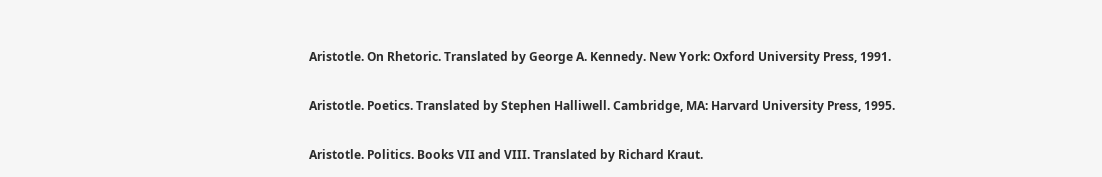Aristotle. On Rhetoric. Translated by George A. Kennedy. New York: Oxford University Press, 1991.

Aristotle. Poetics. Translated by Stephen Halliwell. Cambridge, MA: Harvard University Press, 1995.

Aristotle. Politics. Books VII and VIII. Translated by Richard Kraut.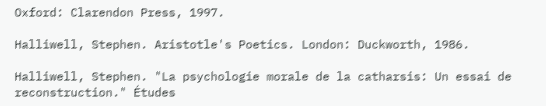Oxford: Clarendon Press, 1997.

Halliwell, Stephen. Aristotle's Poetics. London: Duckworth, 1986.

Halliwell, Stephen. "La psychologie morale de la catharsis: Un essai de reconstruction." Études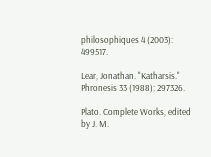philosophiques 4 (2003): 499517.

Lear, Jonathan. "Katharsis." Phronesis 33 (1988): 297326.

Plato. Complete Works, edited by J. M.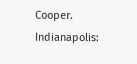Cooper. Indianapolis: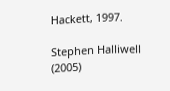Hackett, 1997.

Stephen Halliwell (2005)